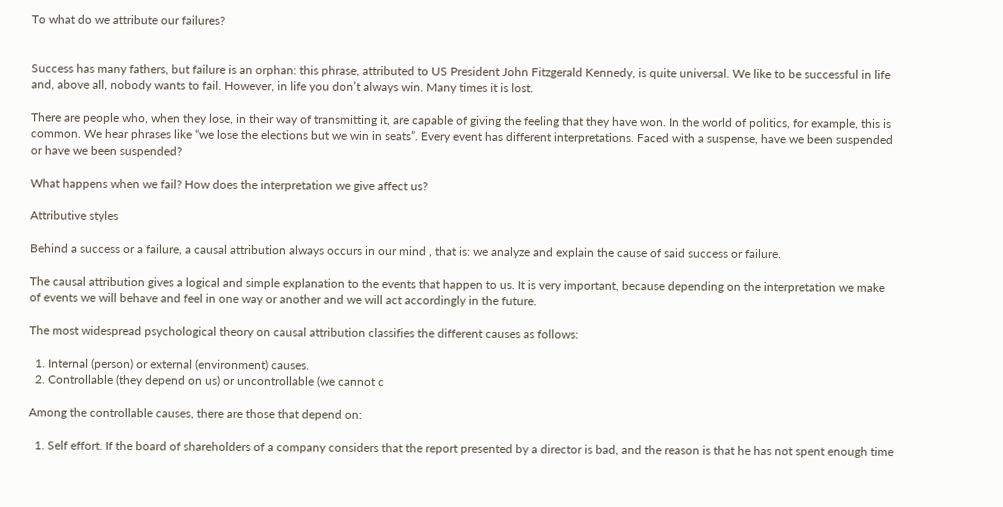To what do we attribute our failures?


Success has many fathers, but failure is an orphan: this phrase, attributed to US President John Fitzgerald Kennedy, is quite universal. We like to be successful in life and, above all, nobody wants to fail. However, in life you don’t always win. Many times it is lost.

There are people who, when they lose, in their way of transmitting it, are capable of giving the feeling that they have won. In the world of politics, for example, this is common. We hear phrases like “we lose the elections but we win in seats”. Every event has different interpretations. Faced with a suspense, have we been suspended or have we been suspended?

What happens when we fail? How does the interpretation we give affect us?

Attributive styles

Behind a success or a failure, a causal attribution always occurs in our mind , that is: we analyze and explain the cause of said success or failure.

The causal attribution gives a logical and simple explanation to the events that happen to us. It is very important, because depending on the interpretation we make of events we will behave and feel in one way or another and we will act accordingly in the future.

The most widespread psychological theory on causal attribution classifies the different causes as follows:

  1. Internal (person) or external (environment) causes.
  2. Controllable (they depend on us) or uncontrollable (we cannot c

Among the controllable causes, there are those that depend on:

  1. Self effort. If the board of shareholders of a company considers that the report presented by a director is bad, and the reason is that he has not spent enough time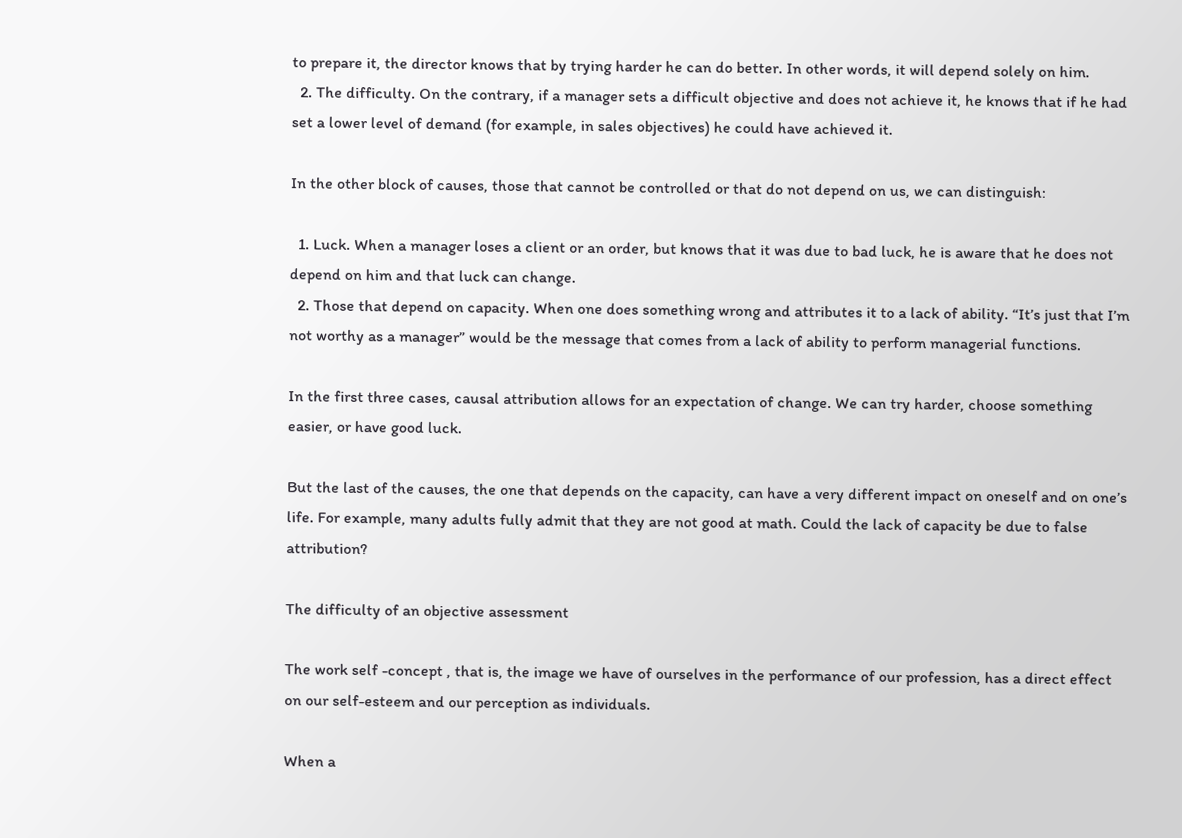to prepare it, the director knows that by trying harder he can do better. In other words, it will depend solely on him.
  2. The difficulty. On the contrary, if a manager sets a difficult objective and does not achieve it, he knows that if he had set a lower level of demand (for example, in sales objectives) he could have achieved it.

In the other block of causes, those that cannot be controlled or that do not depend on us, we can distinguish:

  1. Luck. When a manager loses a client or an order, but knows that it was due to bad luck, he is aware that he does not depend on him and that luck can change.
  2. Those that depend on capacity. When one does something wrong and attributes it to a lack of ability. “It’s just that I’m not worthy as a manager” would be the message that comes from a lack of ability to perform managerial functions.

In the first three cases, causal attribution allows for an expectation of change. We can try harder, choose something easier, or have good luck.

But the last of the causes, the one that depends on the capacity, can have a very different impact on oneself and on one’s life. For example, many adults fully admit that they are not good at math. Could the lack of capacity be due to false attribution?

The difficulty of an objective assessment

The work self -concept , that is, the image we have of ourselves in the performance of our profession, has a direct effect on our self-esteem and our perception as individuals.

When a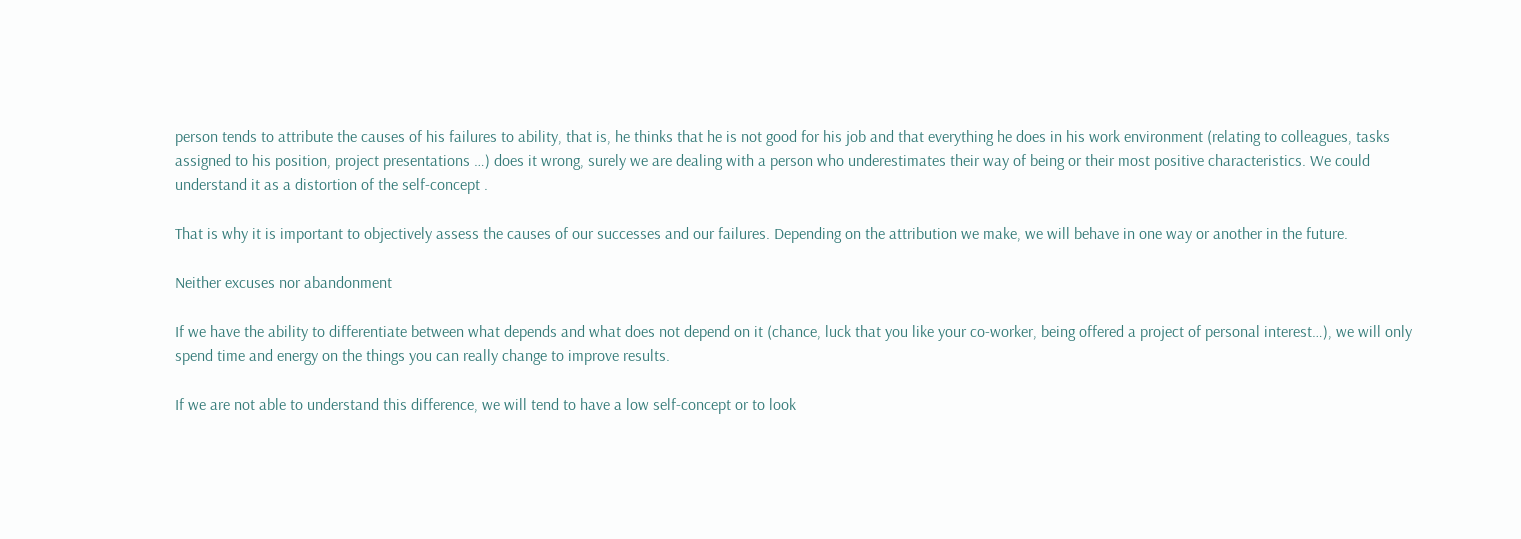person tends to attribute the causes of his failures to ability, that is, he thinks that he is not good for his job and that everything he does in his work environment (relating to colleagues, tasks assigned to his position, project presentations …) does it wrong, surely we are dealing with a person who underestimates their way of being or their most positive characteristics. We could understand it as a distortion of the self-concept .

That is why it is important to objectively assess the causes of our successes and our failures. Depending on the attribution we make, we will behave in one way or another in the future.

Neither excuses nor abandonment

If we have the ability to differentiate between what depends and what does not depend on it (chance, luck that you like your co-worker, being offered a project of personal interest…), we will only spend time and energy on the things you can really change to improve results.

If we are not able to understand this difference, we will tend to have a low self-concept or to look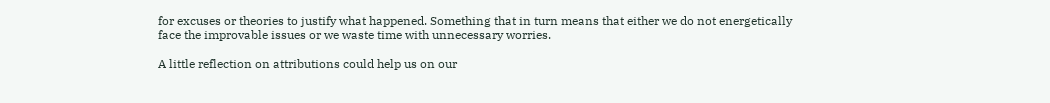for excuses or theories to justify what happened. Something that in turn means that either we do not energetically face the improvable issues or we waste time with unnecessary worries.

A little reflection on attributions could help us on our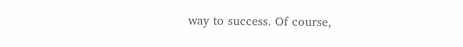way to success. Of course,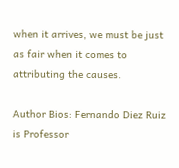when it arrives, we must be just as fair when it comes to attributing the causes.

Author Bios: Fernando Diez Ruiz is Professor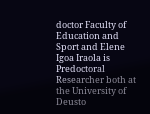doctor Faculty of Education and Sport and Elene Igoa Iraola is Predoctoral Researcher both at the University of Deusto